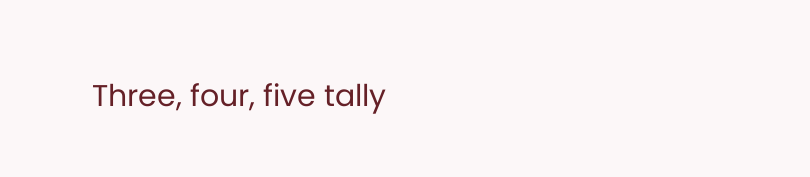Three, four, five tally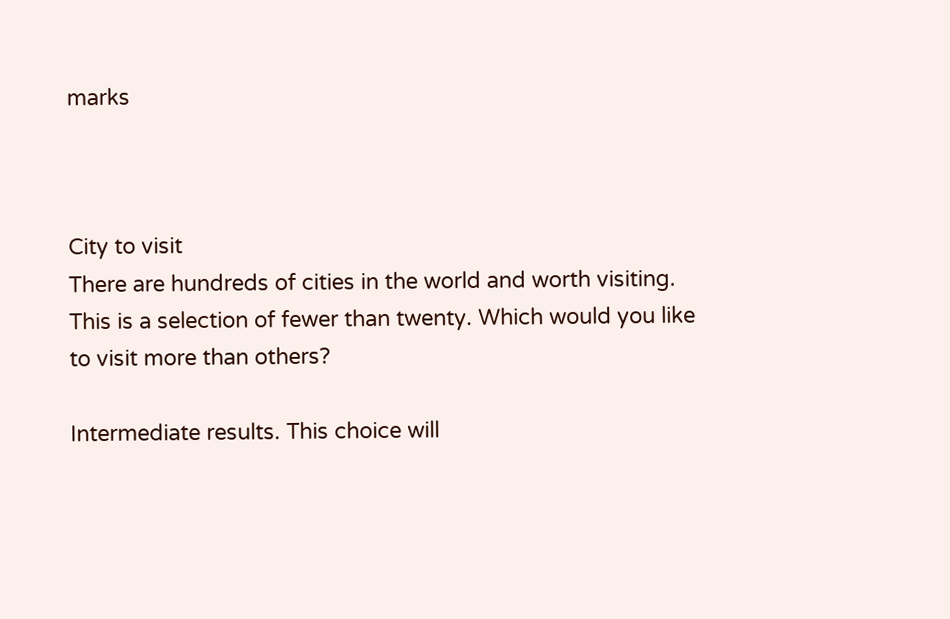marks



City to visit
There are hundreds of cities in the world and worth visiting. This is a selection of fewer than twenty. Which would you like to visit more than others?

Intermediate results. This choice will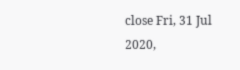close Fri, 31 Jul 2020,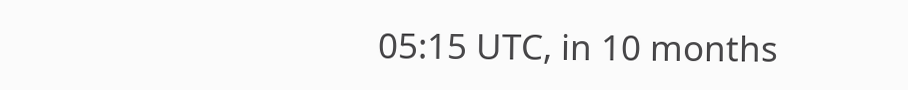05:15 UTC, in 10 months